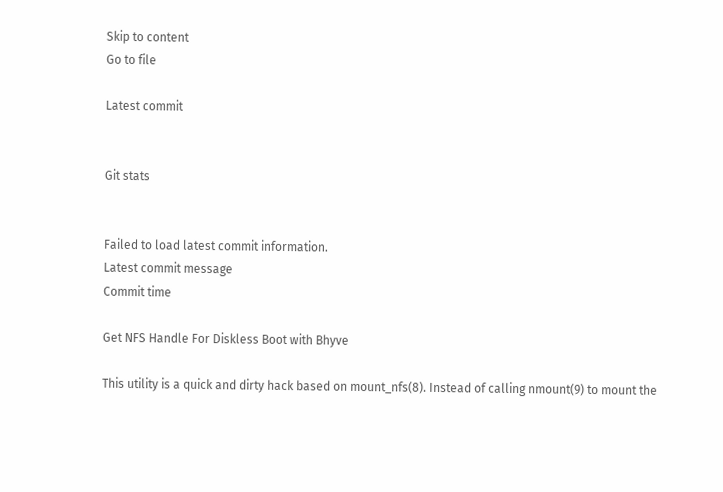Skip to content
Go to file

Latest commit


Git stats


Failed to load latest commit information.
Latest commit message
Commit time

Get NFS Handle For Diskless Boot with Bhyve

This utility is a quick and dirty hack based on mount_nfs(8). Instead of calling nmount(9) to mount the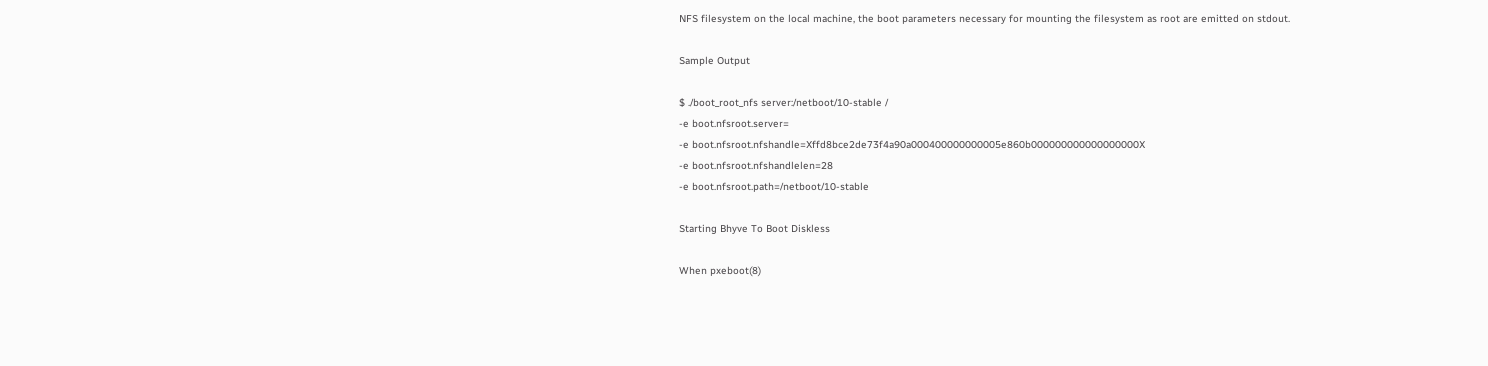NFS filesystem on the local machine, the boot parameters necessary for mounting the filesystem as root are emitted on stdout.

Sample Output

$ ./boot_root_nfs server:/netboot/10-stable /
-e boot.nfsroot.server=
-e boot.nfsroot.nfshandle=Xffd8bce2de73f4a90a000400000000005e860b000000000000000000X
-e boot.nfsroot.nfshandlelen=28
-e boot.nfsroot.path=/netboot/10-stable

Starting Bhyve To Boot Diskless

When pxeboot(8)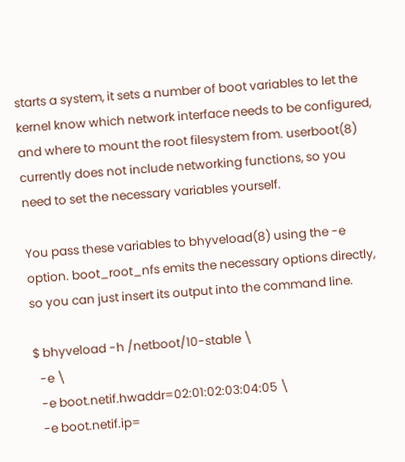starts a system, it sets a number of boot variables to let the kernel know which network interface needs to be configured, and where to mount the root filesystem from. userboot(8) currently does not include networking functions, so you need to set the necessary variables yourself.

You pass these variables to bhyveload(8) using the -e option. boot_root_nfs emits the necessary options directly, so you can just insert its output into the command line.

$ bhyveload -h /netboot/10-stable \
  -e \
  -e boot.netif.hwaddr=02:01:02:03:04:05 \
  -e boot.netif.ip=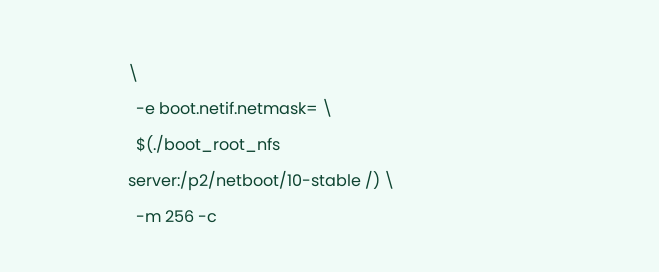\
  -e boot.netif.netmask= \
  $(./boot_root_nfs server:/p2/netboot/10-stable /) \
  -m 256 -c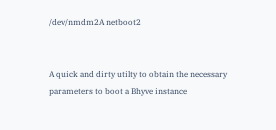/dev/nmdm2A netboot2


A quick and dirty utilty to obtain the necessary parameters to boot a Bhyve instance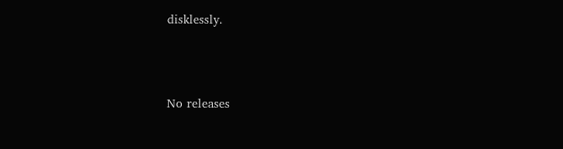disklessly.



No releases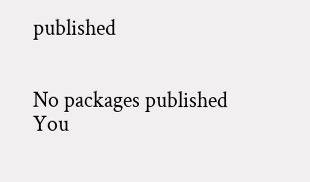published


No packages published
You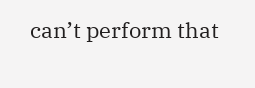can’t perform that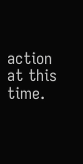action at this time.